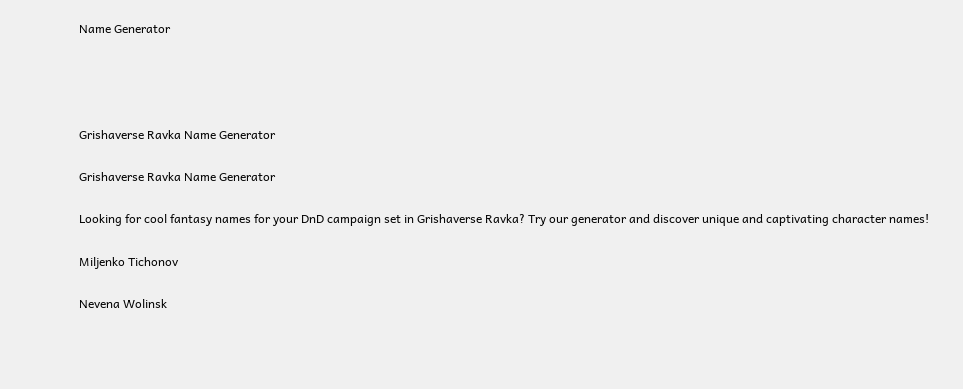Name Generator




Grishaverse Ravka Name Generator

Grishaverse Ravka Name Generator

Looking for cool fantasy names for your DnD campaign set in Grishaverse Ravka? Try our generator and discover unique and captivating character names!

Miljenko Tichonov

Nevena Wolinsk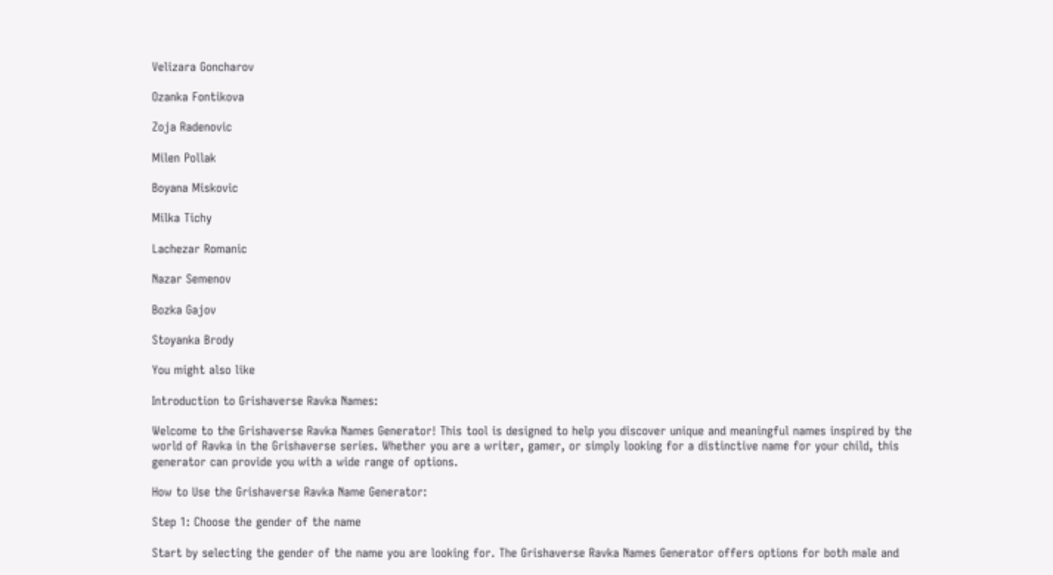Velizara Goncharov

Ozanka Fontikova

Zoja Radenovic

Milen Pollak

Boyana Miskovic

Milka Tichy

Lachezar Romanic

Nazar Semenov

Bozka Gajov

Stoyanka Brody

You might also like

Introduction to Grishaverse Ravka Names:

Welcome to the Grishaverse Ravka Names Generator! This tool is designed to help you discover unique and meaningful names inspired by the world of Ravka in the Grishaverse series. Whether you are a writer, gamer, or simply looking for a distinctive name for your child, this generator can provide you with a wide range of options.

How to Use the Grishaverse Ravka Name Generator:

Step 1: Choose the gender of the name

Start by selecting the gender of the name you are looking for. The Grishaverse Ravka Names Generator offers options for both male and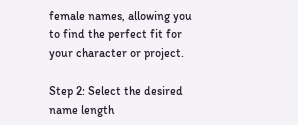female names, allowing you to find the perfect fit for your character or project.

Step 2: Select the desired name length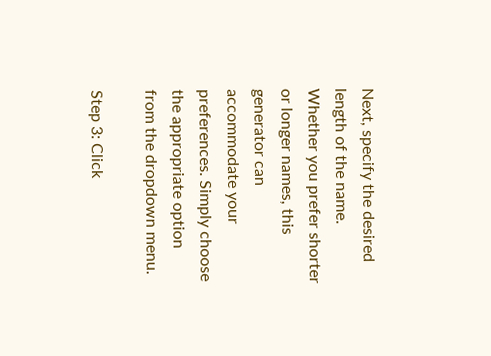Next, specify the desired length of the name. Whether you prefer shorter or longer names, this generator can accommodate your preferences. Simply choose the appropriate option from the dropdown menu.

Step 3: Click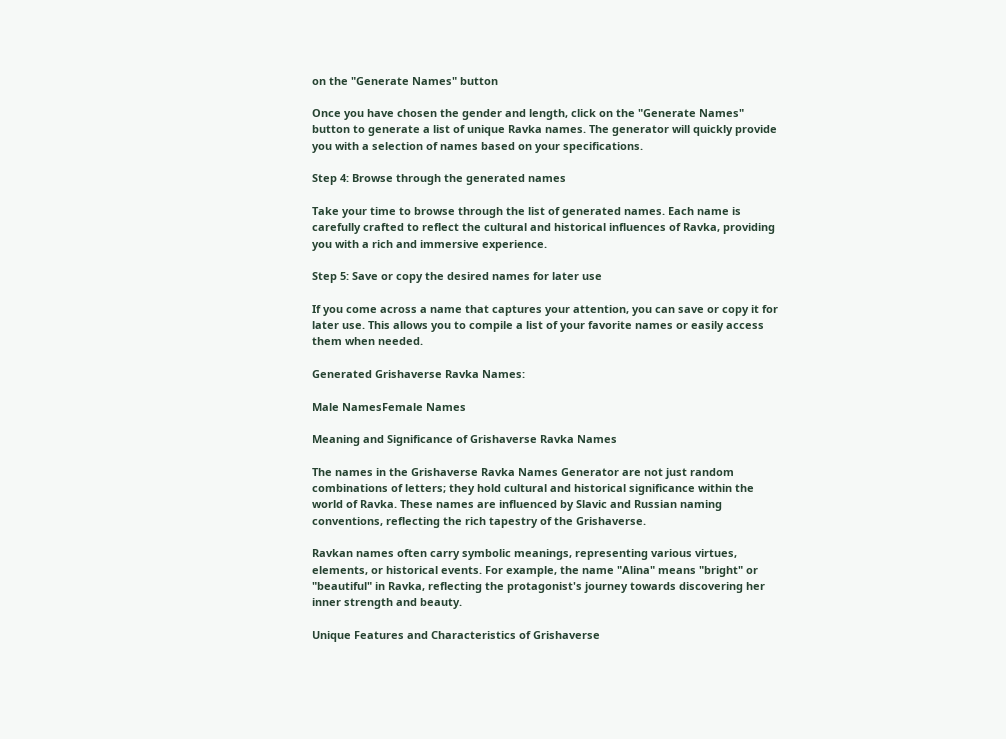on the "Generate Names" button

Once you have chosen the gender and length, click on the "Generate Names" button to generate a list of unique Ravka names. The generator will quickly provide you with a selection of names based on your specifications.

Step 4: Browse through the generated names

Take your time to browse through the list of generated names. Each name is carefully crafted to reflect the cultural and historical influences of Ravka, providing you with a rich and immersive experience.

Step 5: Save or copy the desired names for later use

If you come across a name that captures your attention, you can save or copy it for later use. This allows you to compile a list of your favorite names or easily access them when needed.

Generated Grishaverse Ravka Names:

Male NamesFemale Names

Meaning and Significance of Grishaverse Ravka Names

The names in the Grishaverse Ravka Names Generator are not just random combinations of letters; they hold cultural and historical significance within the world of Ravka. These names are influenced by Slavic and Russian naming conventions, reflecting the rich tapestry of the Grishaverse.

Ravkan names often carry symbolic meanings, representing various virtues, elements, or historical events. For example, the name "Alina" means "bright" or "beautiful" in Ravka, reflecting the protagonist's journey towards discovering her inner strength and beauty.

Unique Features and Characteristics of Grishaverse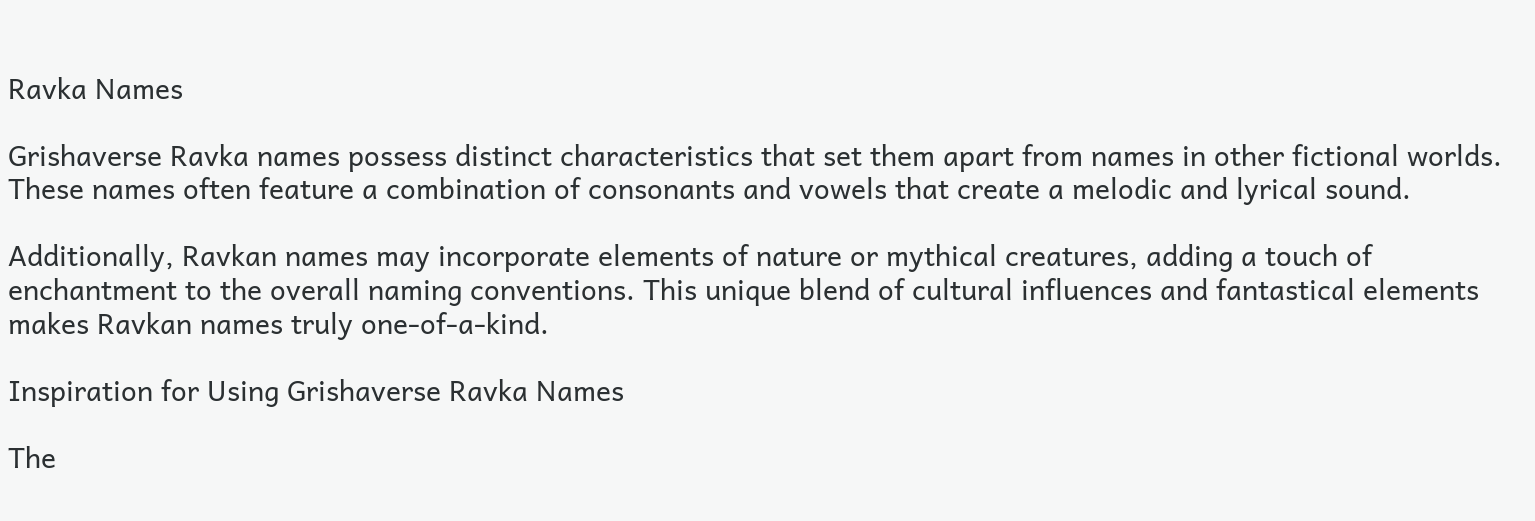Ravka Names

Grishaverse Ravka names possess distinct characteristics that set them apart from names in other fictional worlds. These names often feature a combination of consonants and vowels that create a melodic and lyrical sound.

Additionally, Ravkan names may incorporate elements of nature or mythical creatures, adding a touch of enchantment to the overall naming conventions. This unique blend of cultural influences and fantastical elements makes Ravkan names truly one-of-a-kind.

Inspiration for Using Grishaverse Ravka Names

The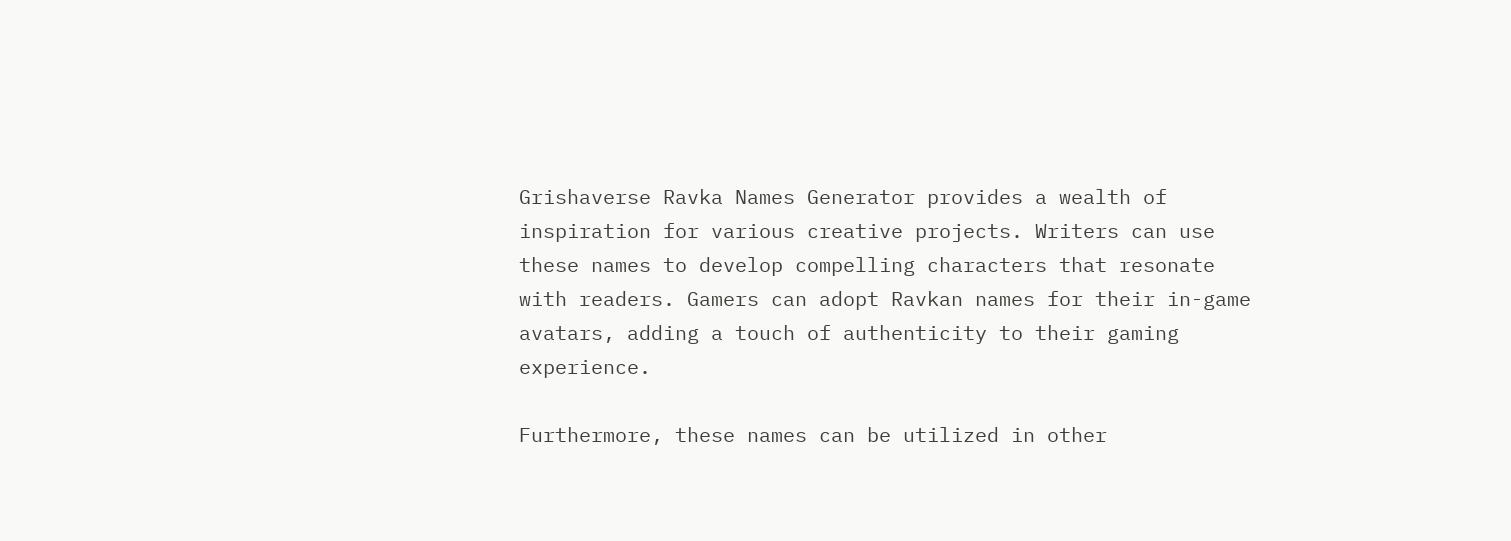Grishaverse Ravka Names Generator provides a wealth of inspiration for various creative projects. Writers can use these names to develop compelling characters that resonate with readers. Gamers can adopt Ravkan names for their in-game avatars, adding a touch of authenticity to their gaming experience.

Furthermore, these names can be utilized in other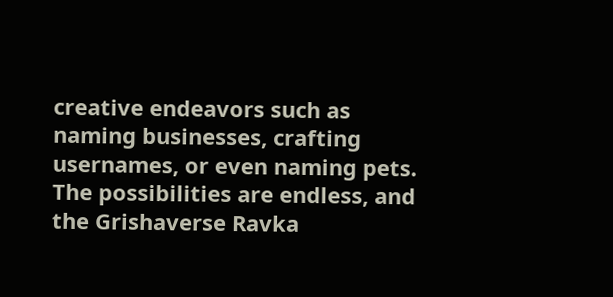creative endeavors such as naming businesses, crafting usernames, or even naming pets. The possibilities are endless, and the Grishaverse Ravka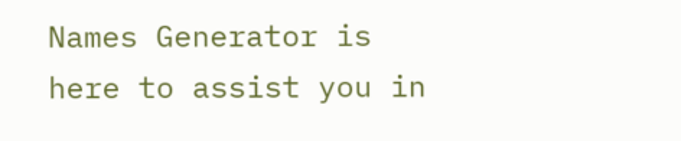Names Generator is here to assist you in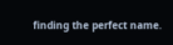finding the perfect name.